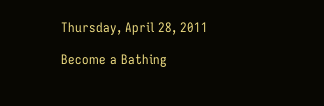Thursday, April 28, 2011

Become a Bathing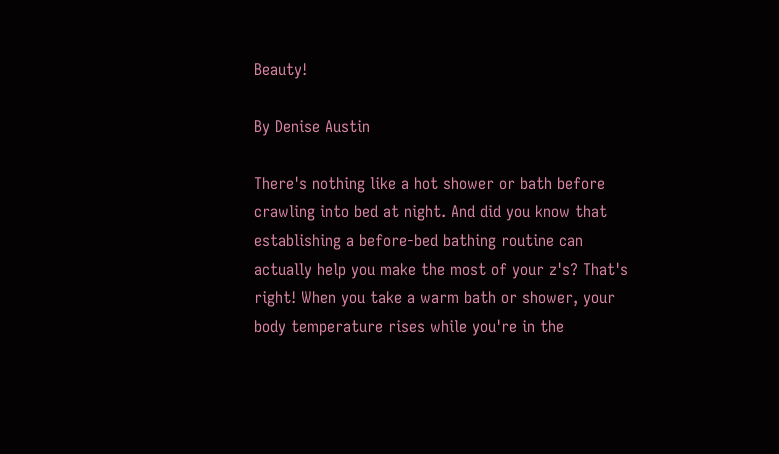Beauty!

By Denise Austin

There's nothing like a hot shower or bath before crawling into bed at night. And did you know that establishing a before-bed bathing routine can actually help you make the most of your z's? That's right! When you take a warm bath or shower, your body temperature rises while you're in the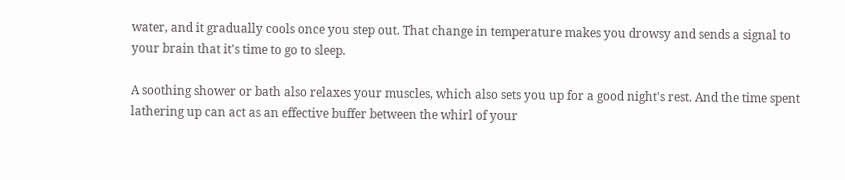water, and it gradually cools once you step out. That change in temperature makes you drowsy and sends a signal to your brain that it's time to go to sleep.

A soothing shower or bath also relaxes your muscles, which also sets you up for a good night's rest. And the time spent lathering up can act as an effective buffer between the whirl of your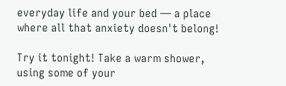everyday life and your bed — a place where all that anxiety doesn't belong!

Try it tonight! Take a warm shower, using some of your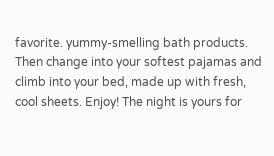favorite. yummy-smelling bath products. Then change into your softest pajamas and climb into your bed, made up with fresh, cool sheets. Enjoy! The night is yours for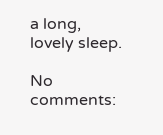a long, lovely sleep.

No comments: